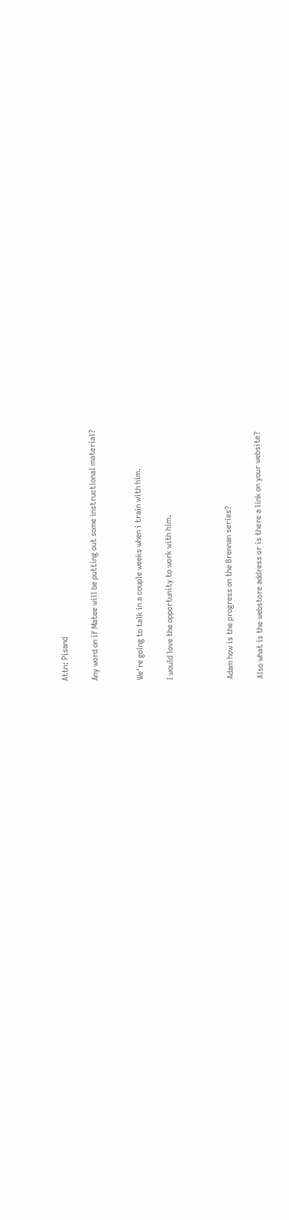Attn: Pisand

Any word on if Matee will be putting out some instructional material?


We're going to talk in a couple weeks when i train with him.

I would love the opportunity to work with him.



Adam how is the progress on the Brennan series?

Also what is the webstore address or is there a link on your website?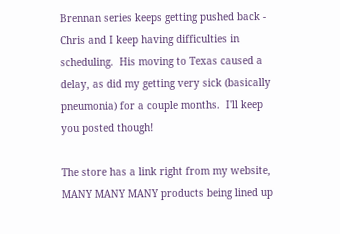Brennan series keeps getting pushed back - Chris and I keep having difficulties in scheduling.  His moving to Texas caused a delay, as did my getting very sick (basically pneumonia) for a couple months.  I'll keep you posted though!

The store has a link right from my website, MANY MANY MANY products being lined up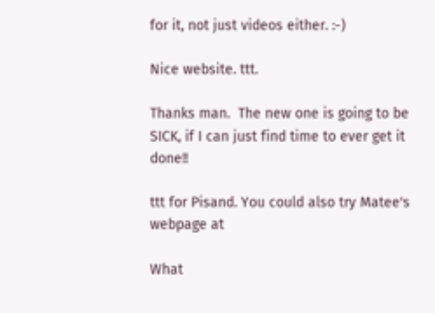for it, not just videos either. :-)

Nice website. ttt.

Thanks man.  The new one is going to be SICK, if I can just find time to ever get it done!!

ttt for Pisand. You could also try Matee's webpage at

What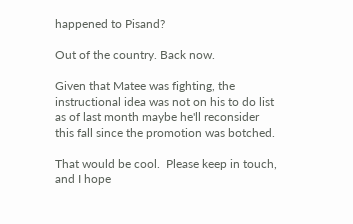happened to Pisand?

Out of the country. Back now.

Given that Matee was fighting, the instructional idea was not on his to do list as of last month maybe he'll reconsider this fall since the promotion was botched.

That would be cool.  Please keep in touch, and I hope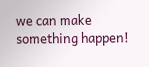we can make something happen!